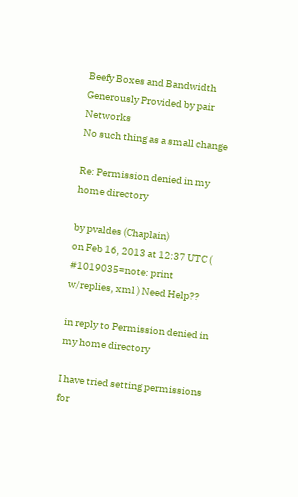Beefy Boxes and Bandwidth Generously Provided by pair Networks
No such thing as a small change

Re: Permission denied in my home directory

by pvaldes (Chaplain)
on Feb 16, 2013 at 12:37 UTC ( #1019035=note: print w/replies, xml ) Need Help??

in reply to Permission denied in my home directory

I have tried setting permissions for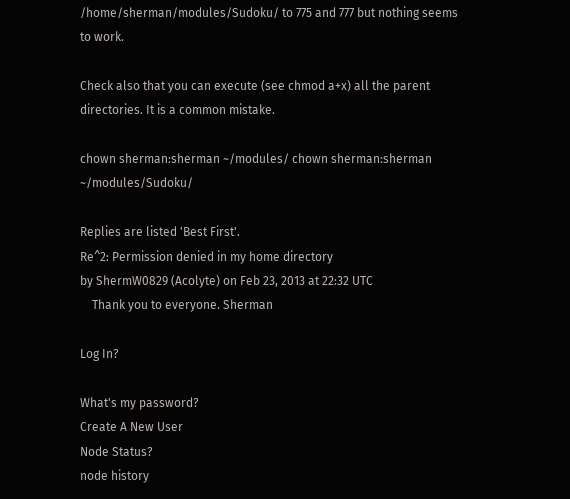/home/sherman/modules/Sudoku/ to 775 and 777 but nothing seems to work.

Check also that you can execute (see chmod a+x) all the parent directories. It is a common mistake.

chown sherman:sherman ~/modules/ chown sherman:sherman ~/modules/Sudoku/

Replies are listed 'Best First'.
Re^2: Permission denied in my home directory
by ShermW0829 (Acolyte) on Feb 23, 2013 at 22:32 UTC
    Thank you to everyone. Sherman

Log In?

What's my password?
Create A New User
Node Status?
node history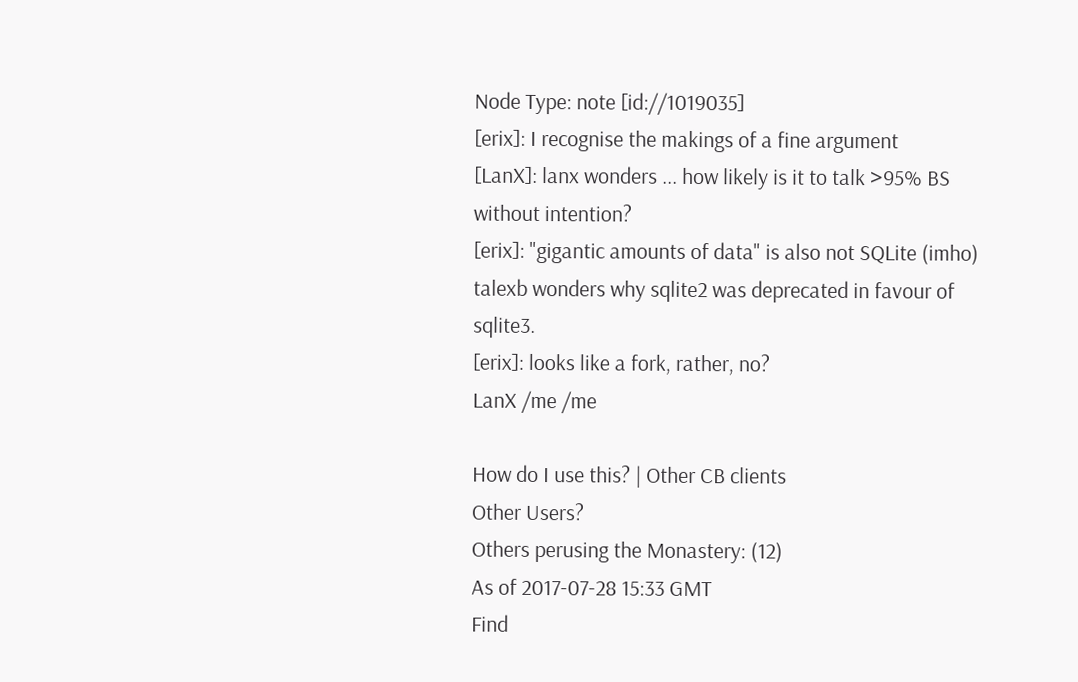Node Type: note [id://1019035]
[erix]: I recognise the makings of a fine argument
[LanX]: lanx wonders ... how likely is it to talk >95% BS without intention?
[erix]: "gigantic amounts of data" is also not SQLite (imho)
talexb wonders why sqlite2 was deprecated in favour of sqlite3.
[erix]: looks like a fork, rather, no?
LanX /me /me

How do I use this? | Other CB clients
Other Users?
Others perusing the Monastery: (12)
As of 2017-07-28 15:33 GMT
Find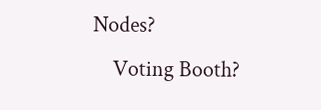Nodes?
    Voting Booth?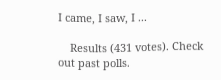I came, I saw, I ...

    Results (431 votes). Check out past polls.